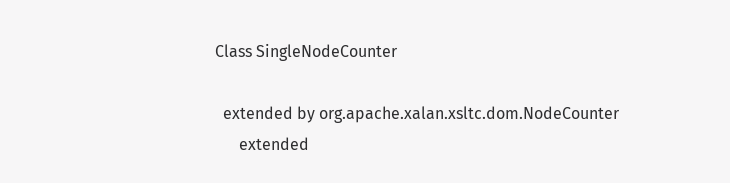Class SingleNodeCounter

  extended by org.apache.xalan.xsltc.dom.NodeCounter
      extended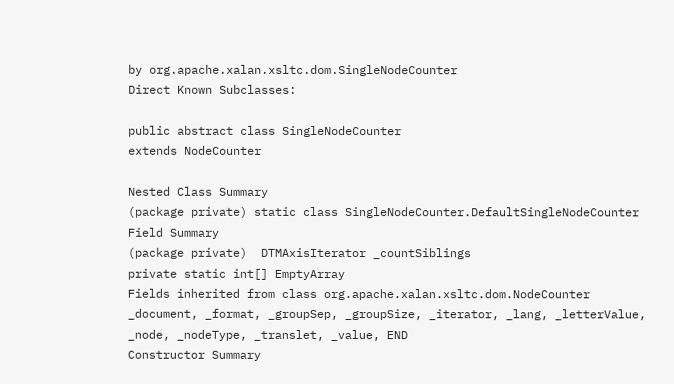by org.apache.xalan.xsltc.dom.SingleNodeCounter
Direct Known Subclasses:

public abstract class SingleNodeCounter
extends NodeCounter

Nested Class Summary
(package private) static class SingleNodeCounter.DefaultSingleNodeCounter
Field Summary
(package private)  DTMAxisIterator _countSiblings
private static int[] EmptyArray
Fields inherited from class org.apache.xalan.xsltc.dom.NodeCounter
_document, _format, _groupSep, _groupSize, _iterator, _lang, _letterValue, _node, _nodeType, _translet, _value, END
Constructor Summary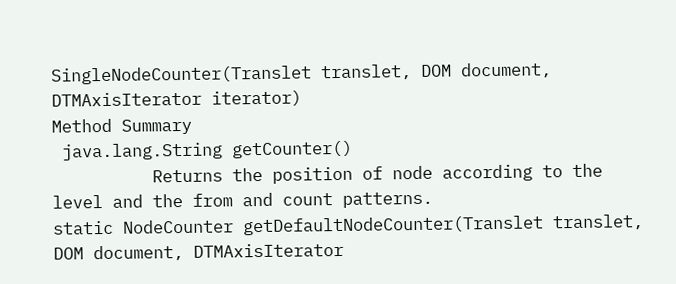SingleNodeCounter(Translet translet, DOM document, DTMAxisIterator iterator)
Method Summary
 java.lang.String getCounter()
          Returns the position of node according to the level and the from and count patterns.
static NodeCounter getDefaultNodeCounter(Translet translet, DOM document, DTMAxisIterator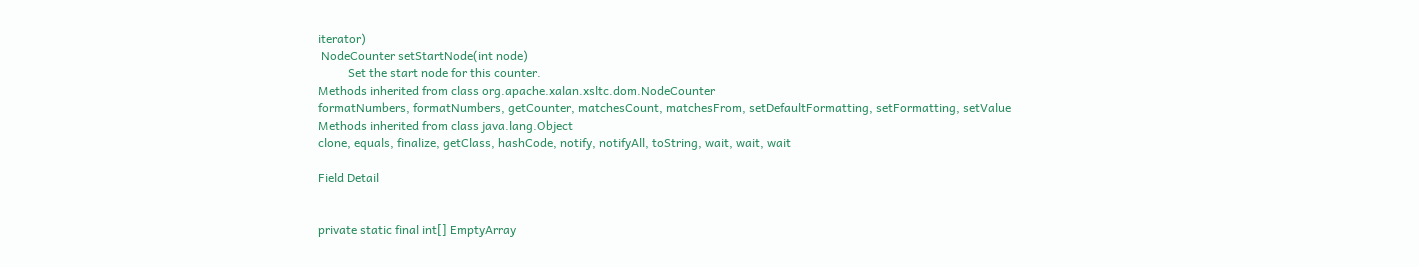iterator)
 NodeCounter setStartNode(int node)
          Set the start node for this counter.
Methods inherited from class org.apache.xalan.xsltc.dom.NodeCounter
formatNumbers, formatNumbers, getCounter, matchesCount, matchesFrom, setDefaultFormatting, setFormatting, setValue
Methods inherited from class java.lang.Object
clone, equals, finalize, getClass, hashCode, notify, notifyAll, toString, wait, wait, wait

Field Detail


private static final int[] EmptyArray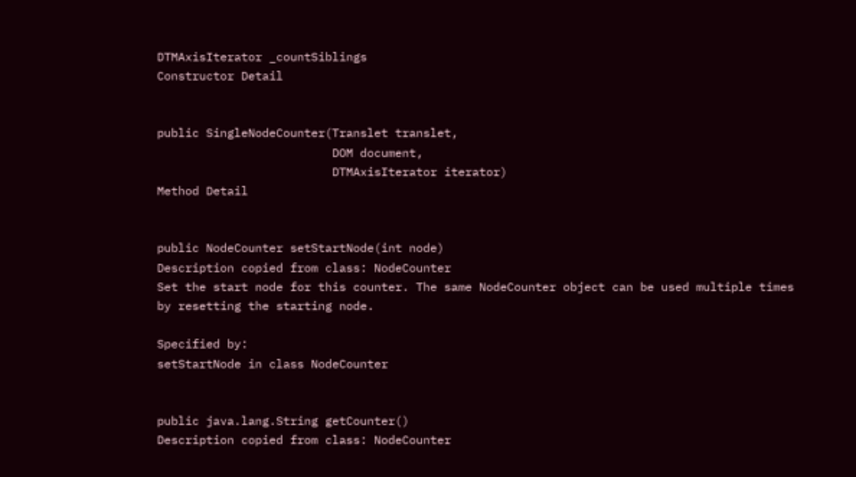DTMAxisIterator _countSiblings
Constructor Detail


public SingleNodeCounter(Translet translet,
                         DOM document,
                         DTMAxisIterator iterator)
Method Detail


public NodeCounter setStartNode(int node)
Description copied from class: NodeCounter
Set the start node for this counter. The same NodeCounter object can be used multiple times by resetting the starting node.

Specified by:
setStartNode in class NodeCounter


public java.lang.String getCounter()
Description copied from class: NodeCounter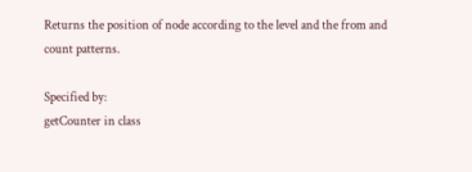Returns the position of node according to the level and the from and count patterns.

Specified by:
getCounter in class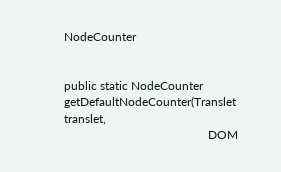NodeCounter


public static NodeCounter getDefaultNodeCounter(Translet translet,
                                                DOM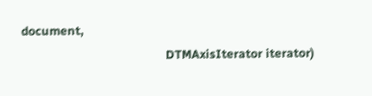document,
                                                DTMAxisIterator iterator)